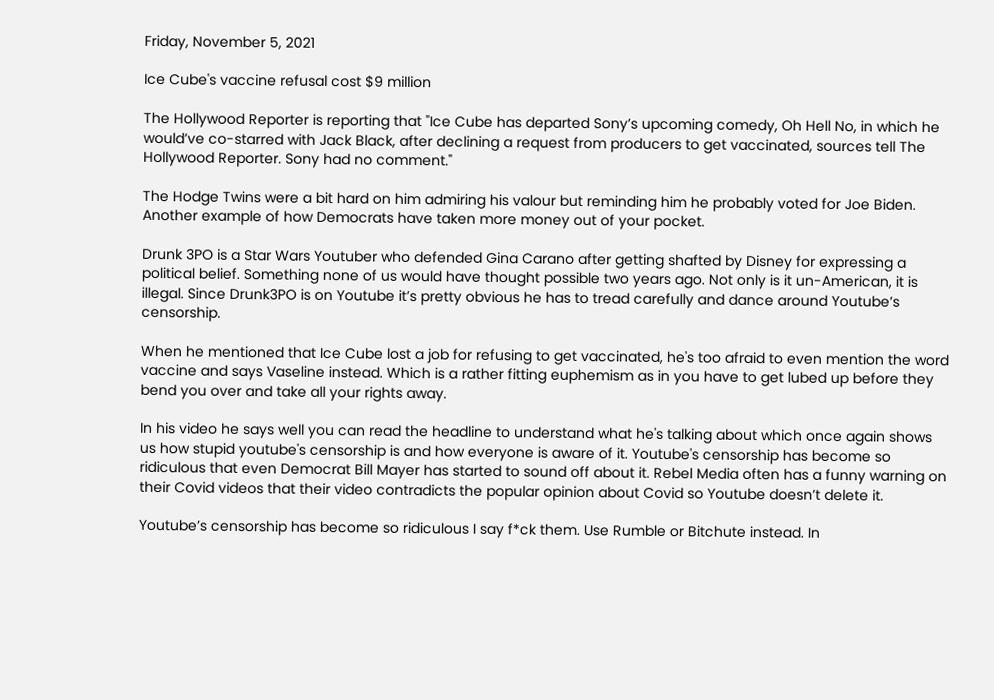Friday, November 5, 2021

Ice Cube's vaccine refusal cost $9 million

The Hollywood Reporter is reporting that "Ice Cube has departed Sony’s upcoming comedy, Oh Hell No, in which he would’ve co-starred with Jack Black, after declining a request from producers to get vaccinated, sources tell The Hollywood Reporter. Sony had no comment."

The Hodge Twins were a bit hard on him admiring his valour but reminding him he probably voted for Joe Biden. Another example of how Democrats have taken more money out of your pocket.

Drunk 3PO is a Star Wars Youtuber who defended Gina Carano after getting shafted by Disney for expressing a political belief. Something none of us would have thought possible two years ago. Not only is it un-American, it is illegal. Since Drunk3PO is on Youtube it’s pretty obvious he has to tread carefully and dance around Youtube’s censorship.

When he mentioned that Ice Cube lost a job for refusing to get vaccinated, he's too afraid to even mention the word vaccine and says Vaseline instead. Which is a rather fitting euphemism as in you have to get lubed up before they bend you over and take all your rights away.

In his video he says well you can read the headline to understand what he's talking about which once again shows us how stupid youtube's censorship is and how everyone is aware of it. Youtube's censorship has become so ridiculous that even Democrat Bill Mayer has started to sound off about it. Rebel Media often has a funny warning on their Covid videos that their video contradicts the popular opinion about Covid so Youtube doesn’t delete it.

Youtube’s censorship has become so ridiculous I say f*ck them. Use Rumble or Bitchute instead. In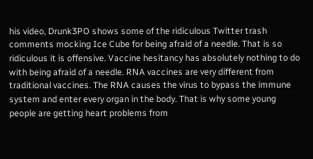his video, Drunk3PO shows some of the ridiculous Twitter trash comments mocking Ice Cube for being afraid of a needle. That is so ridiculous it is offensive. Vaccine hesitancy has absolutely nothing to do with being afraid of a needle. RNA vaccines are very different from traditional vaccines. The RNA causes the virus to bypass the immune system and enter every organ in the body. That is why some young people are getting heart problems from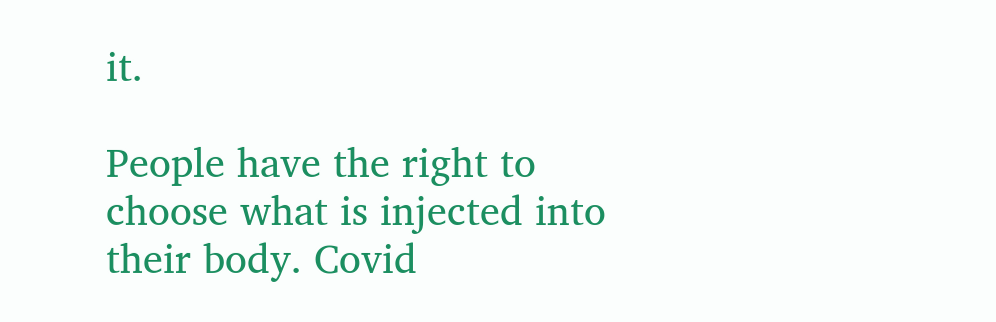it.

People have the right to choose what is injected into their body. Covid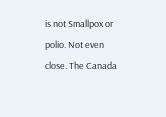is not Smallpox or polio. Not even close. The Canada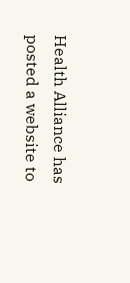Health Alliance has posted a website to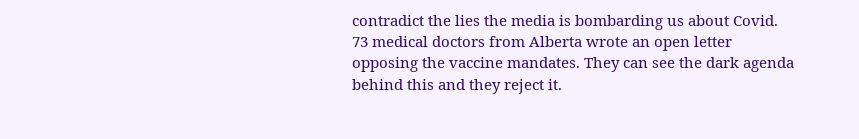contradict the lies the media is bombarding us about Covid. 73 medical doctors from Alberta wrote an open letter opposing the vaccine mandates. They can see the dark agenda behind this and they reject it.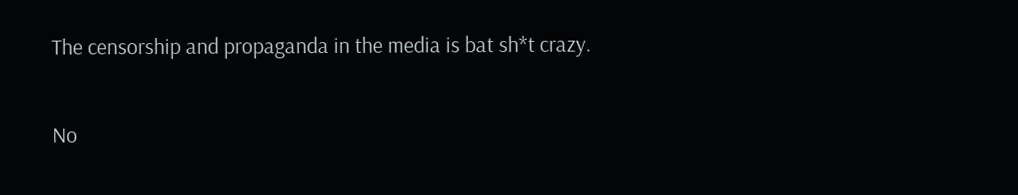The censorship and propaganda in the media is bat sh*t crazy.

No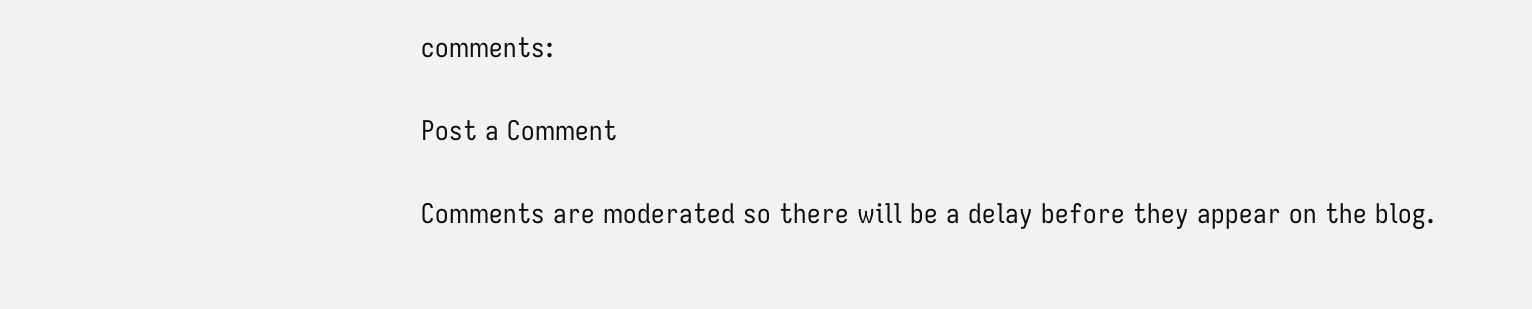comments:

Post a Comment

Comments are moderated so there will be a delay before they appear on the blog.